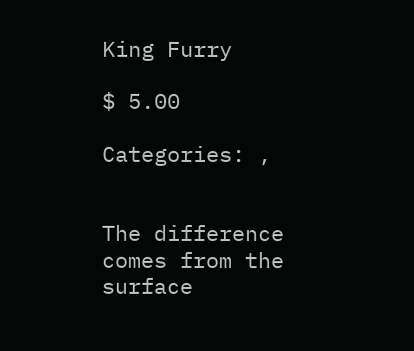King Furry

$ 5.00

Categories: ,


The difference comes from the surface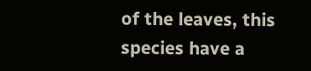of the leaves, this species have a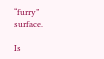“furry” surface.

Is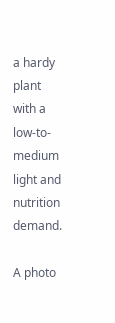a hardy plant with a low-to-medium light and nutrition demand.

A photo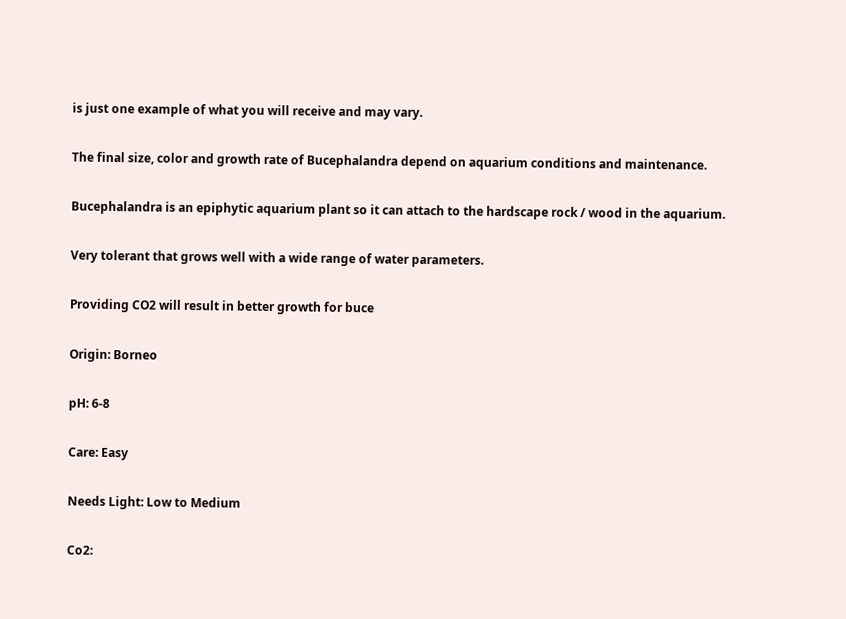is just one example of what you will receive and may vary.

The final size, color and growth rate of Bucephalandra depend on aquarium conditions and maintenance.

Bucephalandra is an epiphytic aquarium plant so it can attach to the hardscape rock / wood in the aquarium.

Very tolerant that grows well with a wide range of water parameters.

Providing CO2 will result in better growth for buce

Origin: Borneo

pH: 6-8

Care: Easy

Needs Light: Low to Medium

Co2: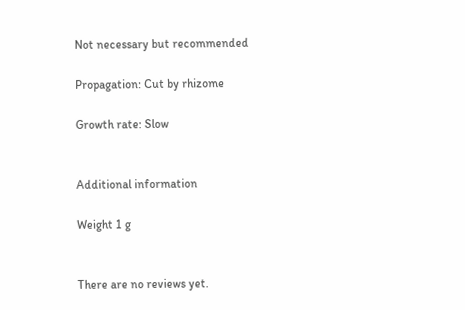Not necessary but recommended

Propagation: Cut by rhizome

Growth rate: Slow


Additional information

Weight 1 g


There are no reviews yet.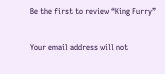Be the first to review “King Furry”

Your email address will not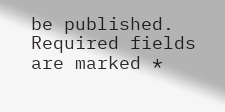be published. Required fields are marked *